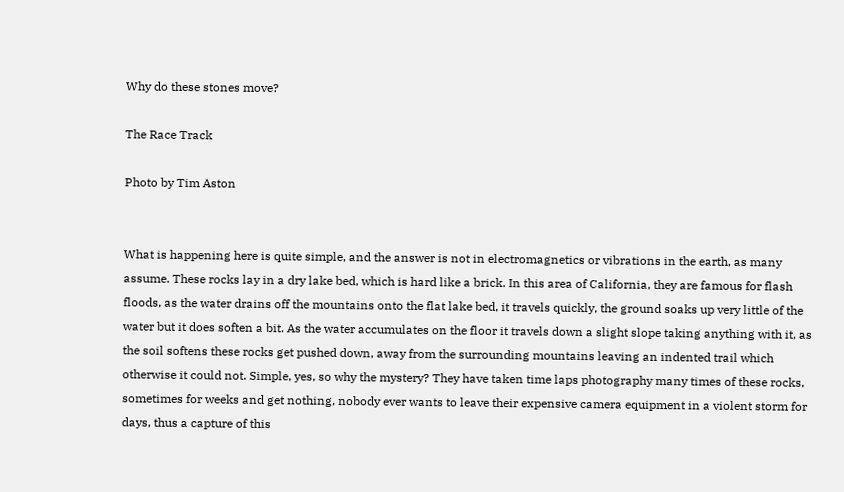Why do these stones move?

The Race Track

Photo by Tim Aston


What is happening here is quite simple, and the answer is not in electromagnetics or vibrations in the earth, as many assume. These rocks lay in a dry lake bed, which is hard like a brick. In this area of California, they are famous for flash floods, as the water drains off the mountains onto the flat lake bed, it travels quickly, the ground soaks up very little of the water but it does soften a bit. As the water accumulates on the floor it travels down a slight slope taking anything with it, as the soil softens these rocks get pushed down, away from the surrounding mountains leaving an indented trail which otherwise it could not. Simple, yes, so why the mystery? They have taken time laps photography many times of these rocks, sometimes for weeks and get nothing, nobody ever wants to leave their expensive camera equipment in a violent storm for days, thus a capture of this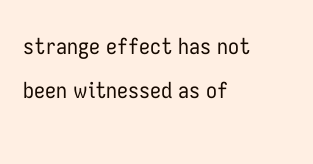strange effect has not been witnessed as of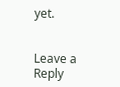yet.


Leave a Reply